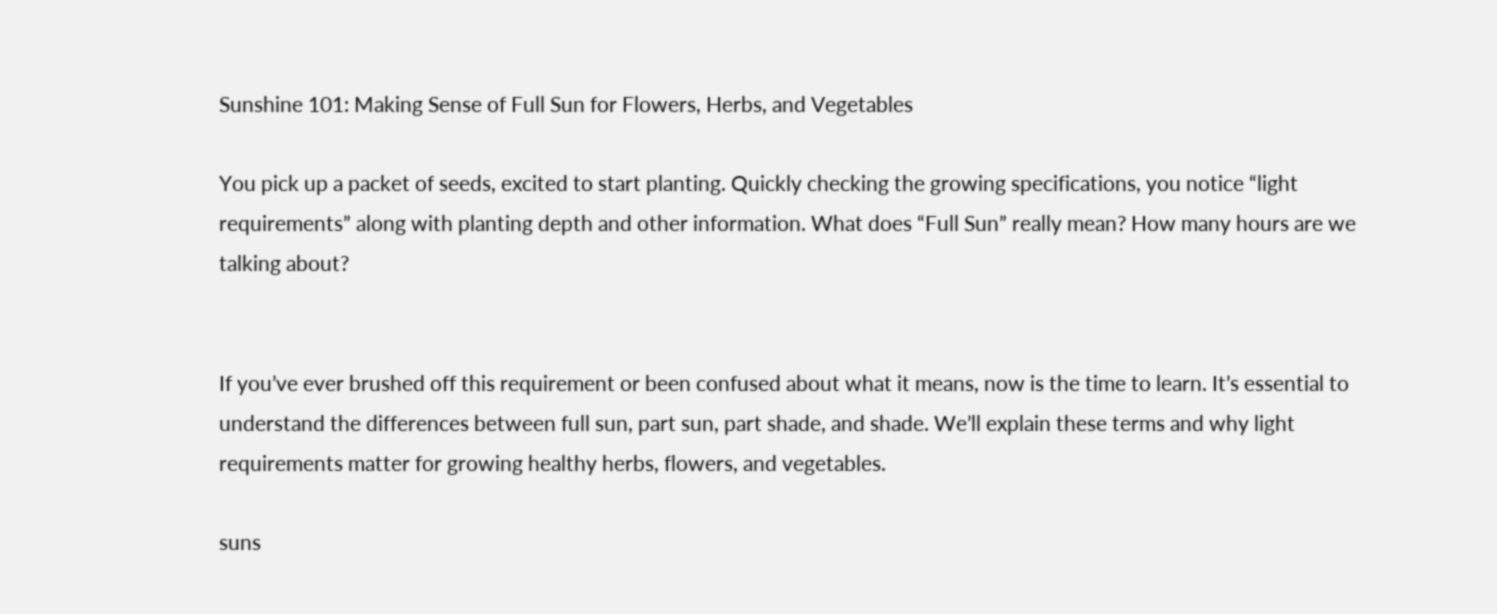Sunshine 101: Making Sense of Full Sun for Flowers, Herbs, and Vegetables

You pick up a packet of seeds, excited to start planting. Quickly checking the growing specifications, you notice “light requirements” along with planting depth and other information. What does “Full Sun” really mean? How many hours are we talking about?


If you’ve ever brushed off this requirement or been confused about what it means, now is the time to learn. It’s essential to understand the differences between full sun, part sun, part shade, and shade. We’ll explain these terms and why light requirements matter for growing healthy herbs, flowers, and vegetables.

suns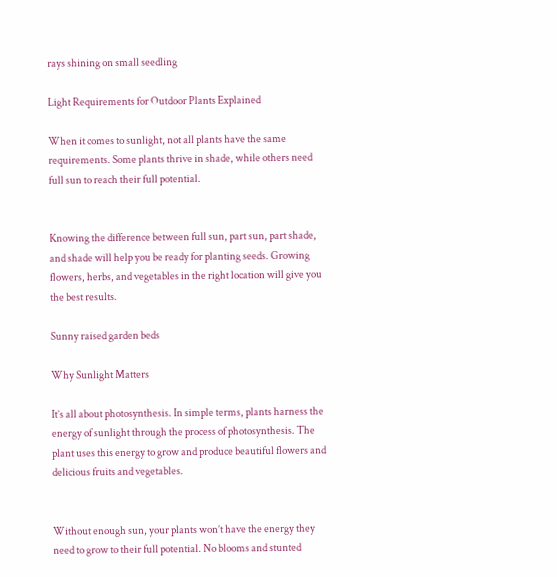rays shining on small seedling

Light Requirements for Outdoor Plants Explained

When it comes to sunlight, not all plants have the same requirements. Some plants thrive in shade, while others need full sun to reach their full potential.


Knowing the difference between full sun, part sun, part shade, and shade will help you be ready for planting seeds. Growing flowers, herbs, and vegetables in the right location will give you the best results.

Sunny raised garden beds

Why Sunlight Matters

It’s all about photosynthesis. In simple terms, plants harness the energy of sunlight through the process of photosynthesis. The plant uses this energy to grow and produce beautiful flowers and delicious fruits and vegetables.


Without enough sun, your plants won’t have the energy they need to grow to their full potential. No blooms and stunted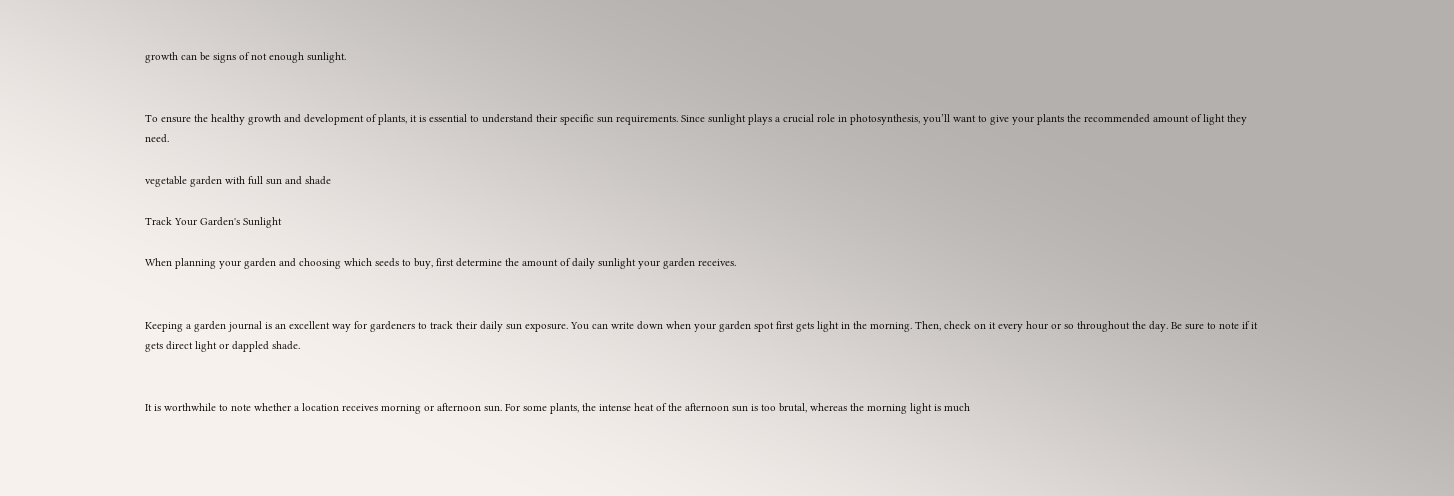growth can be signs of not enough sunlight.


To ensure the healthy growth and development of plants, it is essential to understand their specific sun requirements. Since sunlight plays a crucial role in photosynthesis, you’ll want to give your plants the recommended amount of light they need.

vegetable garden with full sun and shade

Track Your Garden's Sunlight

When planning your garden and choosing which seeds to buy, first determine the amount of daily sunlight your garden receives.


Keeping a garden journal is an excellent way for gardeners to track their daily sun exposure. You can write down when your garden spot first gets light in the morning. Then, check on it every hour or so throughout the day. Be sure to note if it gets direct light or dappled shade.


It is worthwhile to note whether a location receives morning or afternoon sun. For some plants, the intense heat of the afternoon sun is too brutal, whereas the morning light is much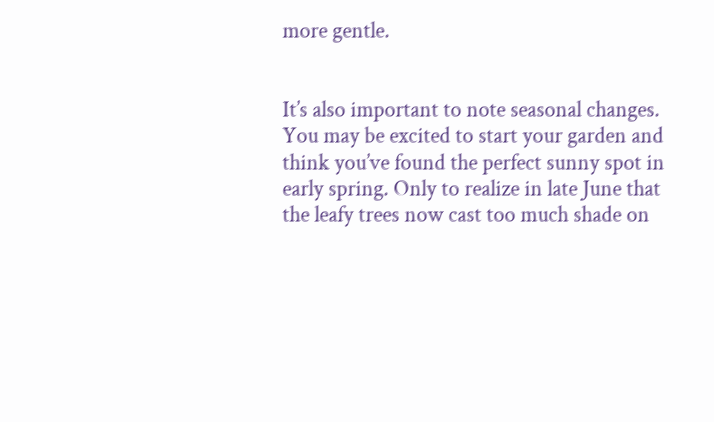more gentle.


It’s also important to note seasonal changes. You may be excited to start your garden and think you’ve found the perfect sunny spot in early spring. Only to realize in late June that the leafy trees now cast too much shade on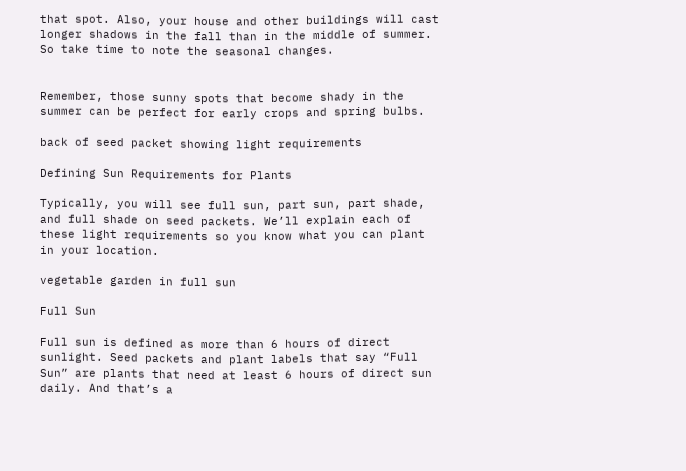that spot. Also, your house and other buildings will cast longer shadows in the fall than in the middle of summer. So take time to note the seasonal changes.


Remember, those sunny spots that become shady in the summer can be perfect for early crops and spring bulbs.

back of seed packet showing light requirements

Defining Sun Requirements for Plants

Typically, you will see full sun, part sun, part shade, and full shade on seed packets. We’ll explain each of these light requirements so you know what you can plant in your location.

vegetable garden in full sun

Full Sun

Full sun is defined as more than 6 hours of direct sunlight. Seed packets and plant labels that say “Full Sun” are plants that need at least 6 hours of direct sun daily. And that’s a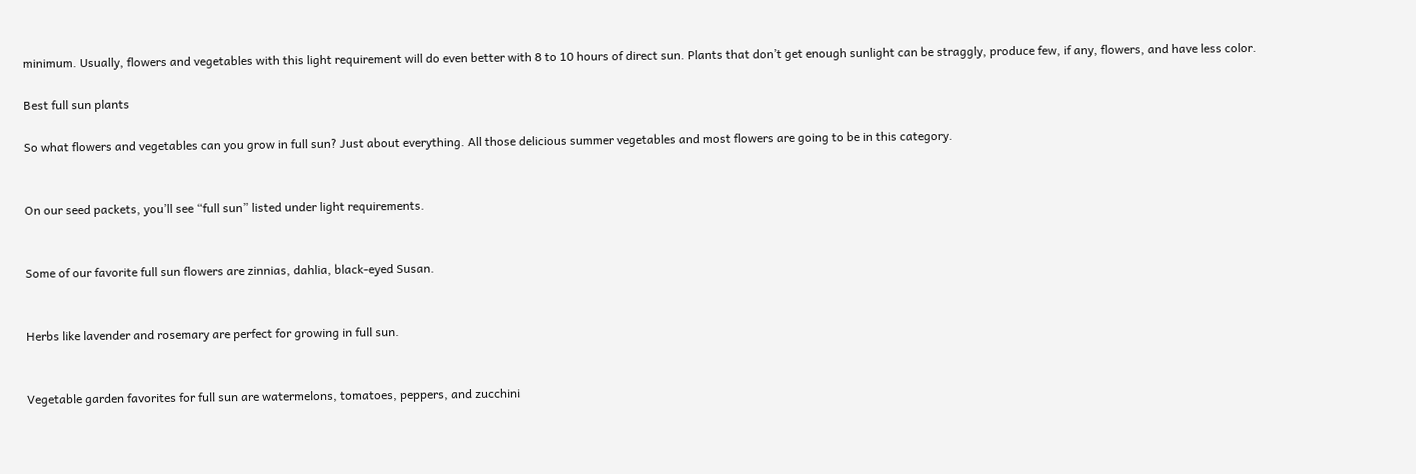minimum. Usually, flowers and vegetables with this light requirement will do even better with 8 to 10 hours of direct sun. Plants that don’t get enough sunlight can be straggly, produce few, if any, flowers, and have less color.

Best full sun plants

So what flowers and vegetables can you grow in full sun? Just about everything. All those delicious summer vegetables and most flowers are going to be in this category.


On our seed packets, you’ll see “full sun” listed under light requirements.


Some of our favorite full sun flowers are zinnias, dahlia, black-eyed Susan.


Herbs like lavender and rosemary are perfect for growing in full sun.


Vegetable garden favorites for full sun are watermelons, tomatoes, peppers, and zucchini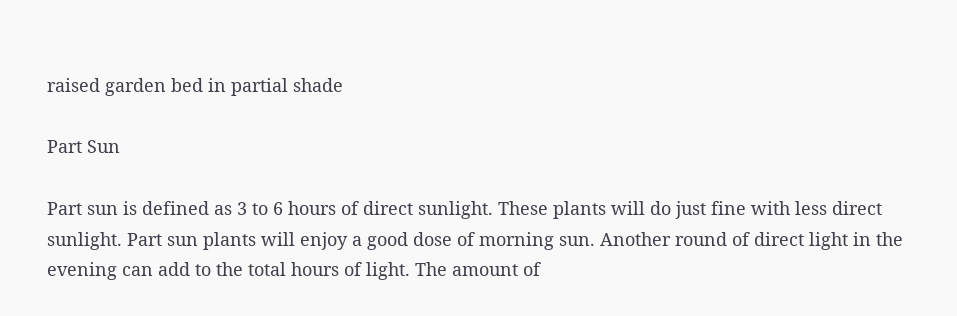raised garden bed in partial shade

Part Sun

Part sun is defined as 3 to 6 hours of direct sunlight. These plants will do just fine with less direct sunlight. Part sun plants will enjoy a good dose of morning sun. Another round of direct light in the evening can add to the total hours of light. The amount of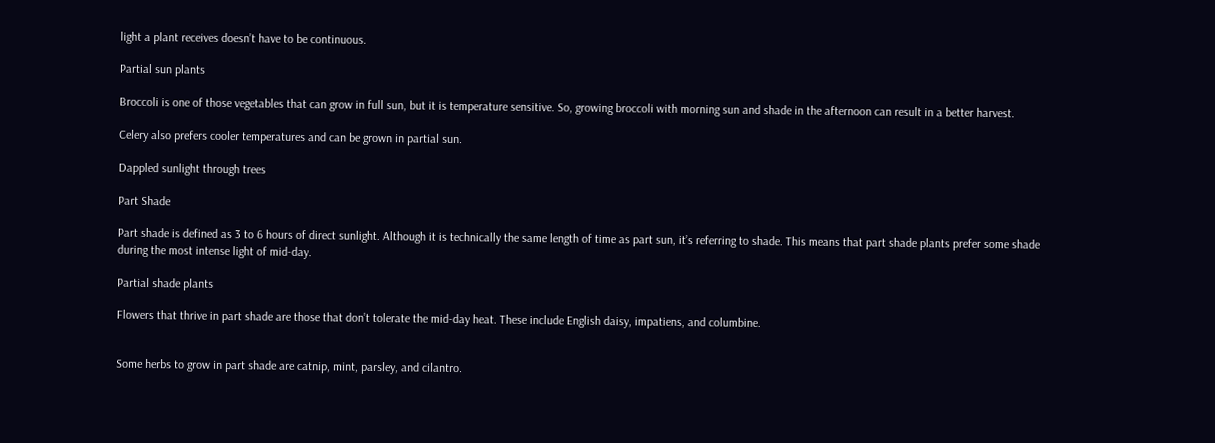light a plant receives doesn’t have to be continuous.

Partial sun plants

Broccoli is one of those vegetables that can grow in full sun, but it is temperature sensitive. So, growing broccoli with morning sun and shade in the afternoon can result in a better harvest.

Celery also prefers cooler temperatures and can be grown in partial sun.

Dappled sunlight through trees

Part Shade

Part shade is defined as 3 to 6 hours of direct sunlight. Although it is technically the same length of time as part sun, it’s referring to shade. This means that part shade plants prefer some shade during the most intense light of mid-day.

Partial shade plants

Flowers that thrive in part shade are those that don’t tolerate the mid-day heat. These include English daisy, impatiens, and columbine.


Some herbs to grow in part shade are catnip, mint, parsley, and cilantro.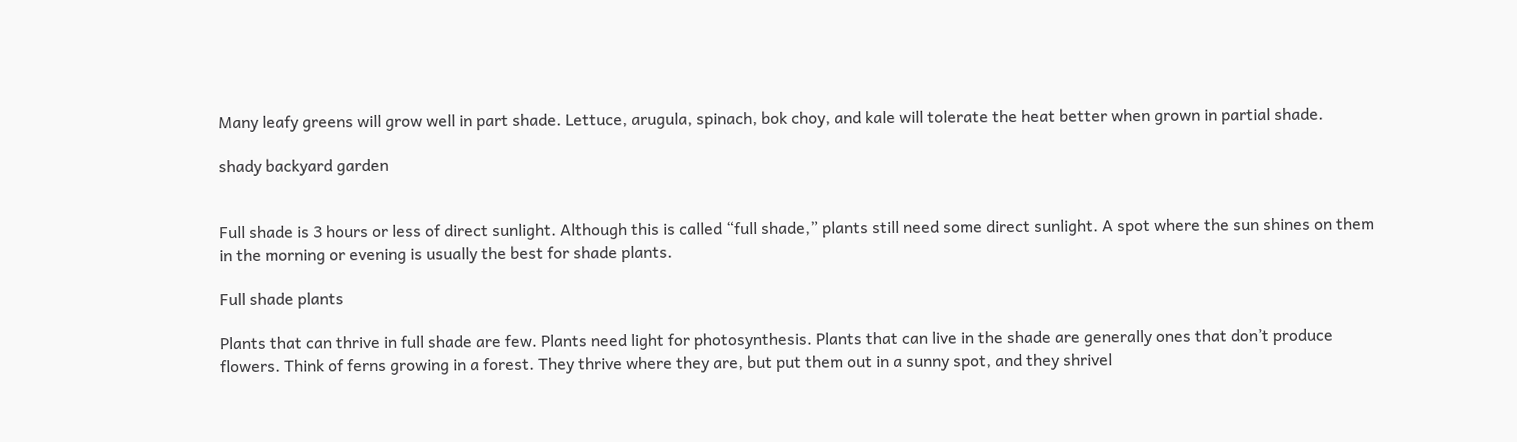Many leafy greens will grow well in part shade. Lettuce, arugula, spinach, bok choy, and kale will tolerate the heat better when grown in partial shade.

shady backyard garden


Full shade is 3 hours or less of direct sunlight. Although this is called “full shade,” plants still need some direct sunlight. A spot where the sun shines on them in the morning or evening is usually the best for shade plants.

Full shade plants

Plants that can thrive in full shade are few. Plants need light for photosynthesis. Plants that can live in the shade are generally ones that don’t produce flowers. Think of ferns growing in a forest. They thrive where they are, but put them out in a sunny spot, and they shrivel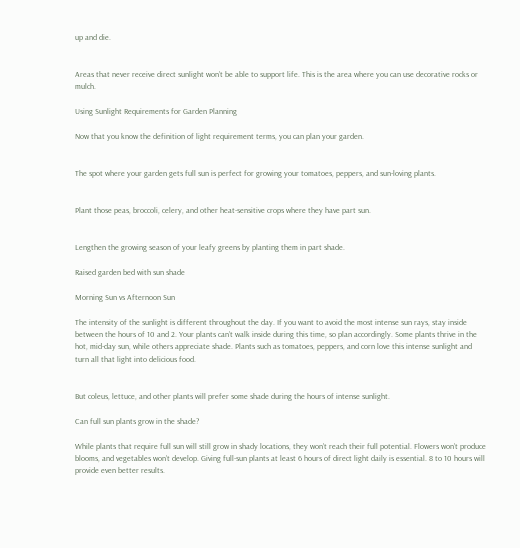up and die.


Areas that never receive direct sunlight won’t be able to support life. This is the area where you can use decorative rocks or mulch.

Using Sunlight Requirements for Garden Planning

Now that you know the definition of light requirement terms, you can plan your garden.


The spot where your garden gets full sun is perfect for growing your tomatoes, peppers, and sun-loving plants.


Plant those peas, broccoli, celery, and other heat-sensitive crops where they have part sun.


Lengthen the growing season of your leafy greens by planting them in part shade.

Raised garden bed with sun shade

Morning Sun vs Afternoon Sun

The intensity of the sunlight is different throughout the day. If you want to avoid the most intense sun rays, stay inside between the hours of 10 and 2. Your plants can’t walk inside during this time, so plan accordingly. Some plants thrive in the hot, mid-day sun, while others appreciate shade. Plants such as tomatoes, peppers, and corn love this intense sunlight and turn all that light into delicious food.


But coleus, lettuce, and other plants will prefer some shade during the hours of intense sunlight.

Can full sun plants grow in the shade?

While plants that require full sun will still grow in shady locations, they won’t reach their full potential. Flowers won’t produce blooms, and vegetables won’t develop. Giving full-sun plants at least 6 hours of direct light daily is essential. 8 to 10 hours will provide even better results.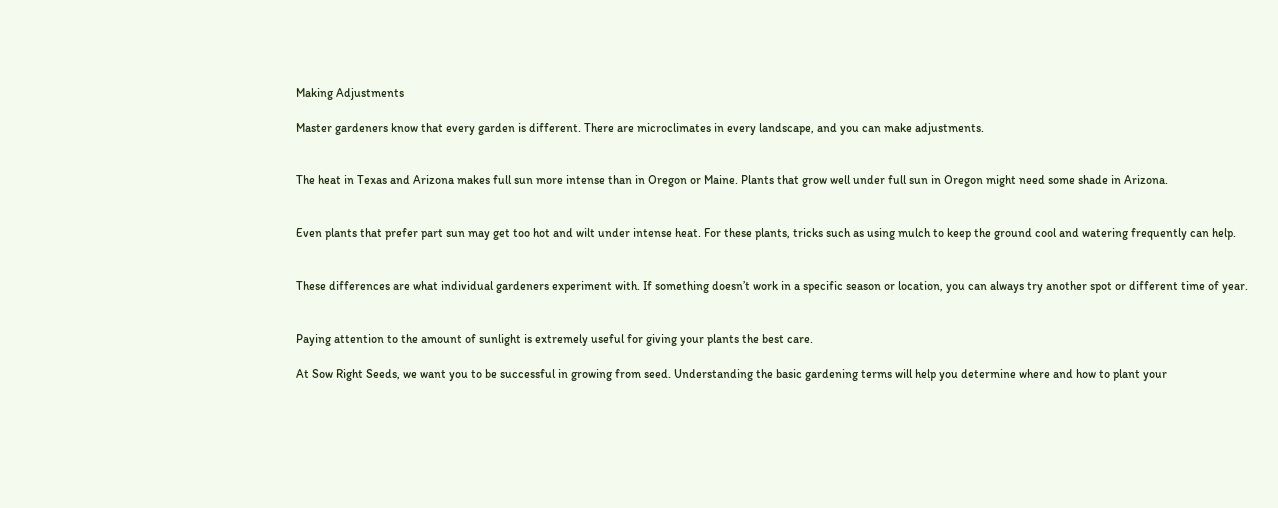Making Adjustments

Master gardeners know that every garden is different. There are microclimates in every landscape, and you can make adjustments.


The heat in Texas and Arizona makes full sun more intense than in Oregon or Maine. Plants that grow well under full sun in Oregon might need some shade in Arizona.


Even plants that prefer part sun may get too hot and wilt under intense heat. For these plants, tricks such as using mulch to keep the ground cool and watering frequently can help.


These differences are what individual gardeners experiment with. If something doesn’t work in a specific season or location, you can always try another spot or different time of year.


Paying attention to the amount of sunlight is extremely useful for giving your plants the best care.

At Sow Right Seeds, we want you to be successful in growing from seed. Understanding the basic gardening terms will help you determine where and how to plant your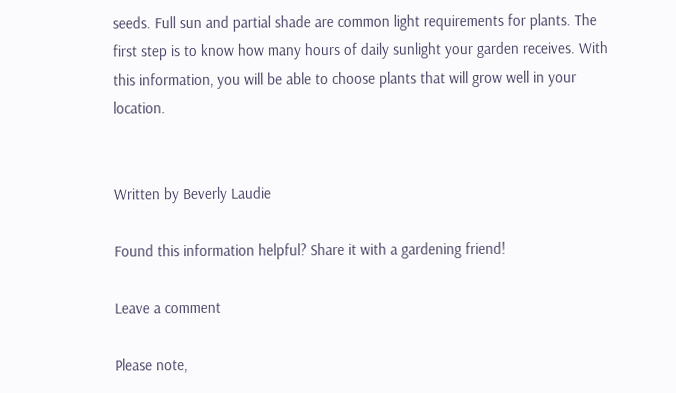seeds. Full sun and partial shade are common light requirements for plants. The first step is to know how many hours of daily sunlight your garden receives. With this information, you will be able to choose plants that will grow well in your location.


Written by Beverly Laudie

Found this information helpful? Share it with a gardening friend!

Leave a comment

Please note,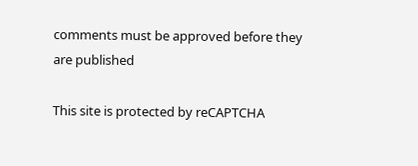comments must be approved before they are published

This site is protected by reCAPTCHA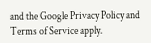and the Google Privacy Policy and Terms of Service apply.